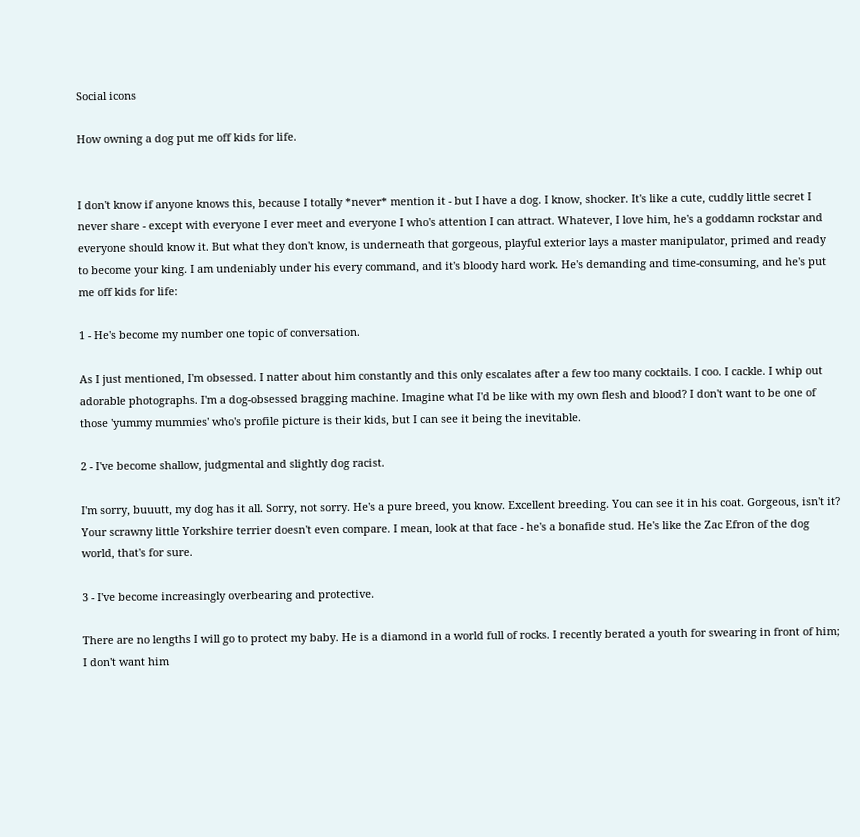Social icons

How owning a dog put me off kids for life.


I don't know if anyone knows this, because I totally *never* mention it - but I have a dog. I know, shocker. It's like a cute, cuddly little secret I never share - except with everyone I ever meet and everyone I who's attention I can attract. Whatever, I love him, he's a goddamn rockstar and everyone should know it. But what they don't know, is underneath that gorgeous, playful exterior lays a master manipulator, primed and ready to become your king. I am undeniably under his every command, and it's bloody hard work. He's demanding and time-consuming, and he's put me off kids for life:

1 - He's become my number one topic of conversation.

As I just mentioned, I'm obsessed. I natter about him constantly and this only escalates after a few too many cocktails. I coo. I cackle. I whip out adorable photographs. I'm a dog-obsessed bragging machine. Imagine what I'd be like with my own flesh and blood? I don't want to be one of those 'yummy mummies' who's profile picture is their kids, but I can see it being the inevitable.

2 - I've become shallow, judgmental and slightly dog racist.

I'm sorry, buuutt, my dog has it all. Sorry, not sorry. He's a pure breed, you know. Excellent breeding. You can see it in his coat. Gorgeous, isn't it? Your scrawny little Yorkshire terrier doesn't even compare. I mean, look at that face - he's a bonafide stud. He's like the Zac Efron of the dog world, that's for sure.

3 - I've become increasingly overbearing and protective.

There are no lengths I will go to protect my baby. He is a diamond in a world full of rocks. I recently berated a youth for swearing in front of him; I don't want him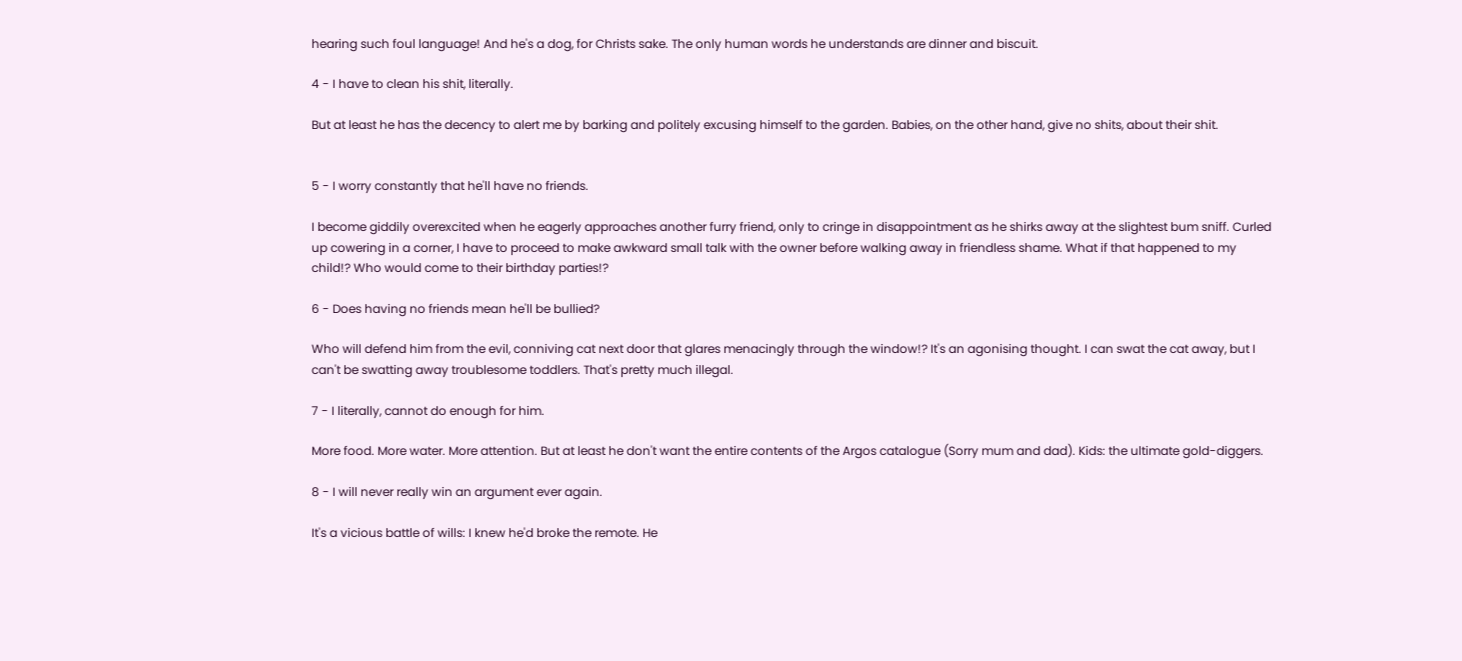hearing such foul language! And he's a dog, for Christs sake. The only human words he understands are dinner and biscuit.

4 - I have to clean his shit, literally.

But at least he has the decency to alert me by barking and politely excusing himself to the garden. Babies, on the other hand, give no shits, about their shit.


5 - I worry constantly that he'll have no friends.

I become giddily overexcited when he eagerly approaches another furry friend, only to cringe in disappointment as he shirks away at the slightest bum sniff. Curled up cowering in a corner, I have to proceed to make awkward small talk with the owner before walking away in friendless shame. What if that happened to my child!? Who would come to their birthday parties!?

6 - Does having no friends mean he'll be bullied?

Who will defend him from the evil, conniving cat next door that glares menacingly through the window!? It's an agonising thought. I can swat the cat away, but I can't be swatting away troublesome toddlers. That's pretty much illegal.

7 - I literally, cannot do enough for him.

More food. More water. More attention. But at least he don't want the entire contents of the Argos catalogue (Sorry mum and dad). Kids: the ultimate gold-diggers.

8 - I will never really win an argument ever again.

It's a vicious battle of wills: I knew he'd broke the remote. He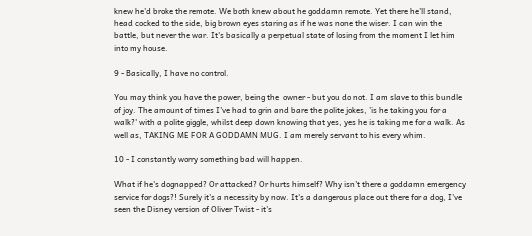knew he'd broke the remote. We both knew about he goddamn remote. Yet there he'll stand, head cocked to the side, big brown eyes staring as if he was none the wiser. I can win the battle, but never the war. It's basically a perpetual state of losing from the moment I let him into my house.

9 - Basically, I have no control.

You may think you have the power, being the  owner - but you do not. I am slave to this bundle of joy. The amount of times I've had to grin and bare the polite jokes, 'is he taking you for a walk?' with a polite giggle, whilst deep down knowing that yes, yes he is taking me for a walk. As well as, TAKING ME FOR A GODDAMN MUG. I am merely servant to his every whim.

10 - I constantly worry something bad will happen.

What if he's dognapped? Or attacked? Or hurts himself? Why isn't there a goddamn emergency service for dogs?! Surely it's a necessity by now. It's a dangerous place out there for a dog, I've seen the Disney version of Oliver Twist - it's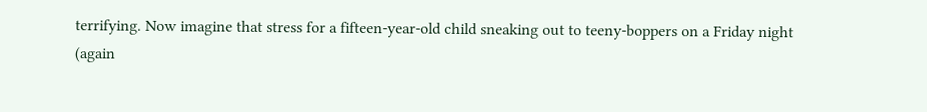terrifying. Now imagine that stress for a fifteen-year-old child sneaking out to teeny-boppers on a Friday night (again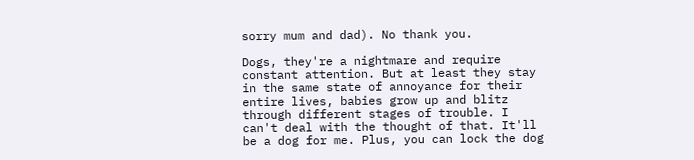sorry mum and dad). No thank you.

Dogs, they're a nightmare and require constant attention. But at least they stay in the same state of annoyance for their entire lives, babies grow up and blitz through different stages of trouble. I can't deal with the thought of that. It'll be a dog for me. Plus, you can lock the dog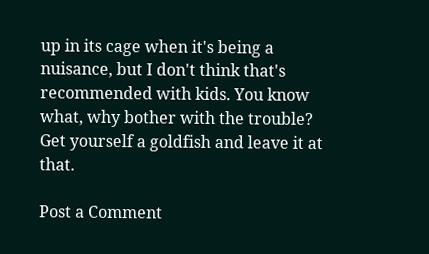up in its cage when it's being a nuisance, but I don't think that's recommended with kids. You know what, why bother with the trouble? Get yourself a goldfish and leave it at that.

Post a Comment